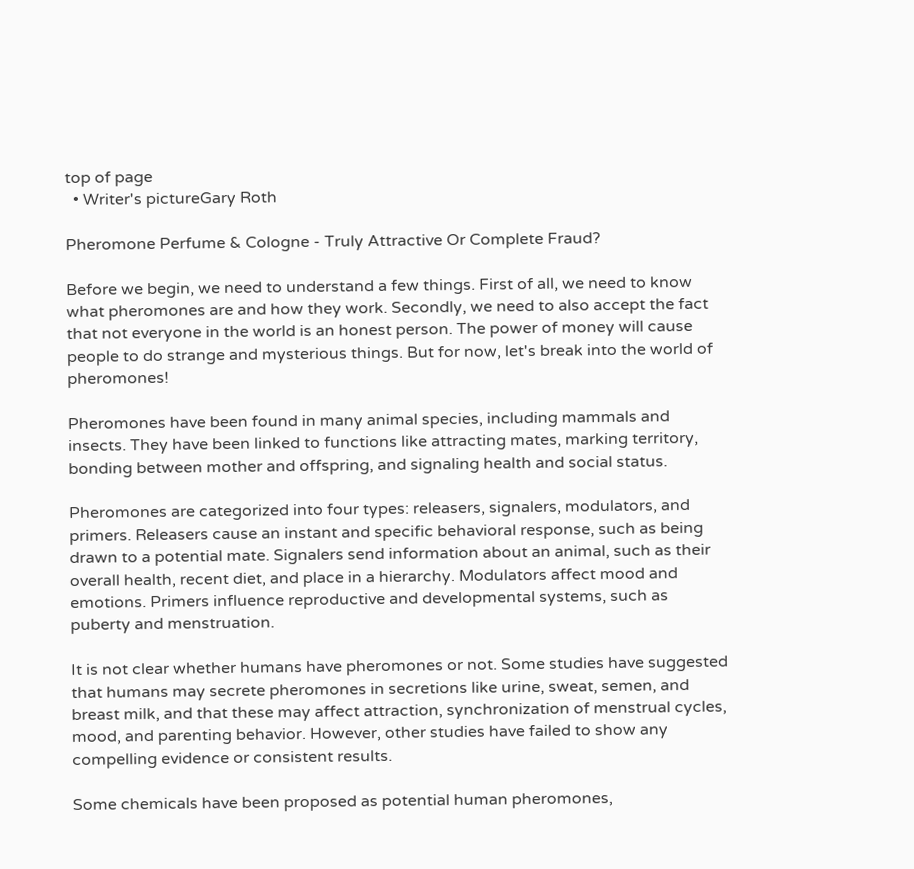top of page
  • Writer's pictureGary Roth

Pheromone Perfume & Cologne - Truly Attractive Or Complete Fraud?

Before we begin, we need to understand a few things. First of all, we need to know what pheromones are and how they work. Secondly, we need to also accept the fact that not everyone in the world is an honest person. The power of money will cause people to do strange and mysterious things. But for now, let's break into the world of pheromones!

Pheromones have been found in many animal species, including mammals and insects. They have been linked to functions like attracting mates, marking territory, bonding between mother and offspring, and signaling health and social status.

Pheromones are categorized into four types: releasers, signalers, modulators, and primers. Releasers cause an instant and specific behavioral response, such as being drawn to a potential mate. Signalers send information about an animal, such as their overall health, recent diet, and place in a hierarchy. Modulators affect mood and emotions. Primers influence reproductive and developmental systems, such as puberty and menstruation.

It is not clear whether humans have pheromones or not. Some studies have suggested that humans may secrete pheromones in secretions like urine, sweat, semen, and breast milk, and that these may affect attraction, synchronization of menstrual cycles, mood, and parenting behavior. However, other studies have failed to show any compelling evidence or consistent results.

Some chemicals have been proposed as potential human pheromones,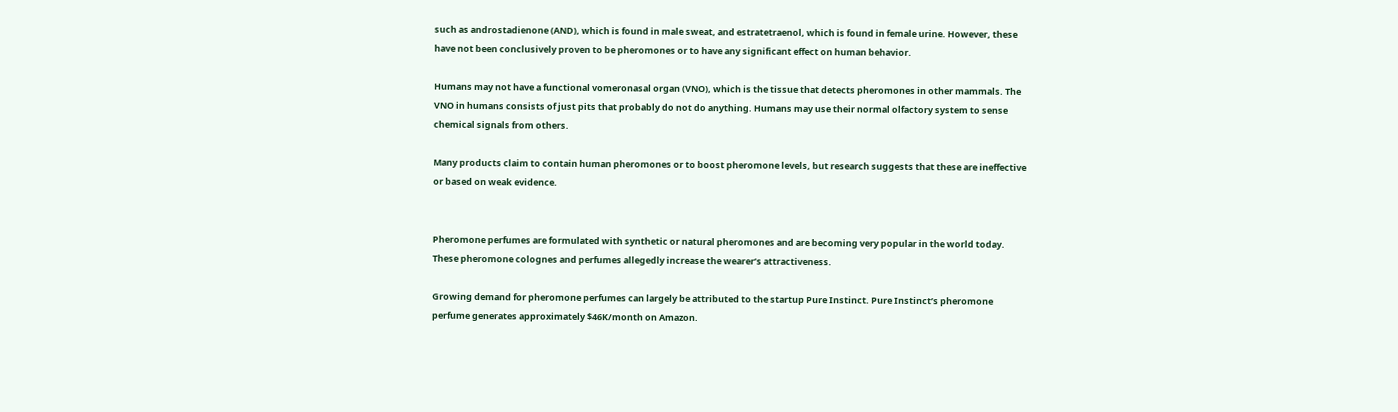such as androstadienone (AND), which is found in male sweat, and estratetraenol, which is found in female urine. However, these have not been conclusively proven to be pheromones or to have any significant effect on human behavior.

Humans may not have a functional vomeronasal organ (VNO), which is the tissue that detects pheromones in other mammals. The VNO in humans consists of just pits that probably do not do anything. Humans may use their normal olfactory system to sense chemical signals from others.

Many products claim to contain human pheromones or to boost pheromone levels, but research suggests that these are ineffective or based on weak evidence.


Pheromone perfumes are formulated with synthetic or natural pheromones and are becoming very popular in the world today. These pheromone colognes and perfumes allegedly increase the wearer’s attractiveness.

Growing demand for pheromone perfumes can largely be attributed to the startup Pure Instinct. Pure Instinct’s pheromone perfume generates approximately $46K/month on Amazon.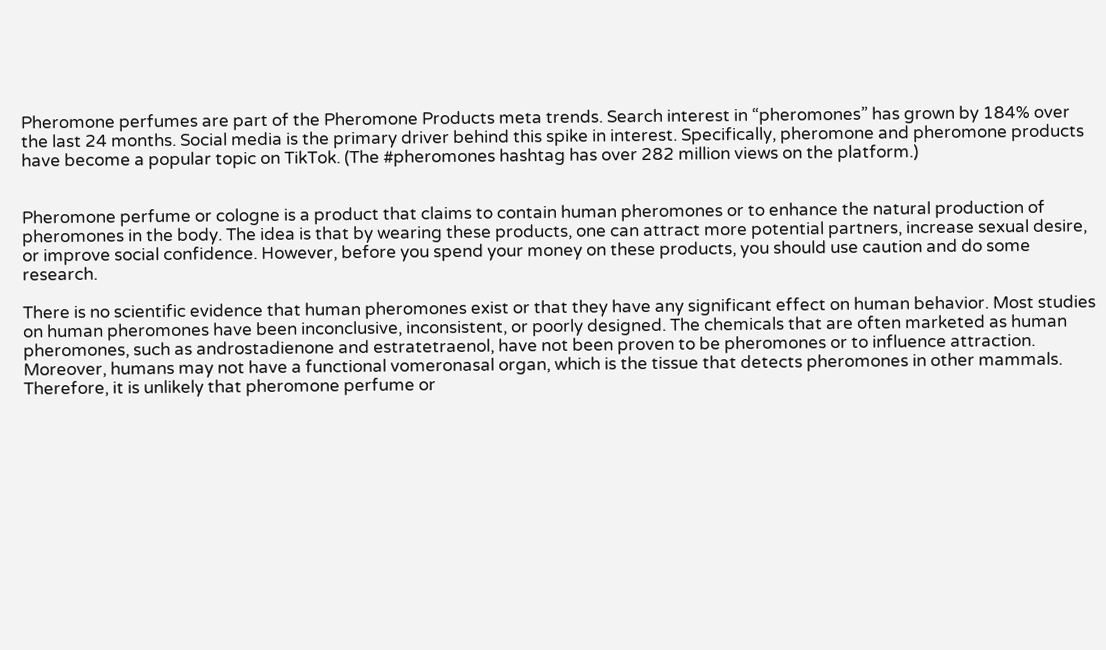Pheromone perfumes are part of the Pheromone Products meta trends. Search interest in “pheromones” has grown by 184% over the last 24 months. Social media is the primary driver behind this spike in interest. Specifically, pheromone and pheromone products have become a popular topic on TikTok. (The #pheromones hashtag has over 282 million views on the platform.)


Pheromone perfume or cologne is a product that claims to contain human pheromones or to enhance the natural production of pheromones in the body. The idea is that by wearing these products, one can attract more potential partners, increase sexual desire, or improve social confidence. However, before you spend your money on these products, you should use caution and do some research.

There is no scientific evidence that human pheromones exist or that they have any significant effect on human behavior. Most studies on human pheromones have been inconclusive, inconsistent, or poorly designed. The chemicals that are often marketed as human pheromones, such as androstadienone and estratetraenol, have not been proven to be pheromones or to influence attraction. Moreover, humans may not have a functional vomeronasal organ, which is the tissue that detects pheromones in other mammals. Therefore, it is unlikely that pheromone perfume or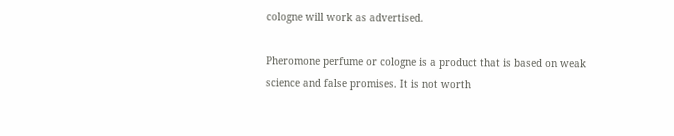cologne will work as advertised.

Pheromone perfume or cologne is a product that is based on weak science and false promises. It is not worth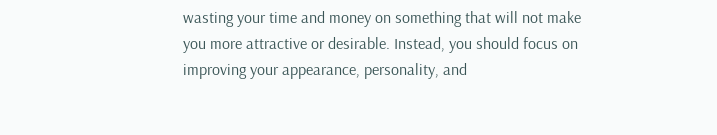wasting your time and money on something that will not make you more attractive or desirable. Instead, you should focus on improving your appearance, personality, and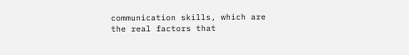communication skills, which are the real factors that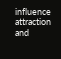influence attraction and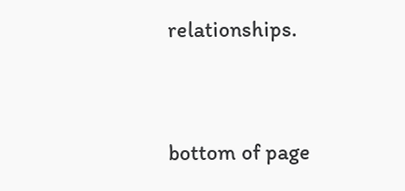relationships.



bottom of page